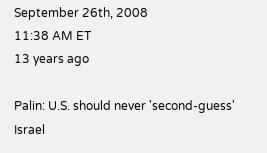September 26th, 2008
11:38 AM ET
13 years ago

Palin: U.S. should never 'second-guess' Israel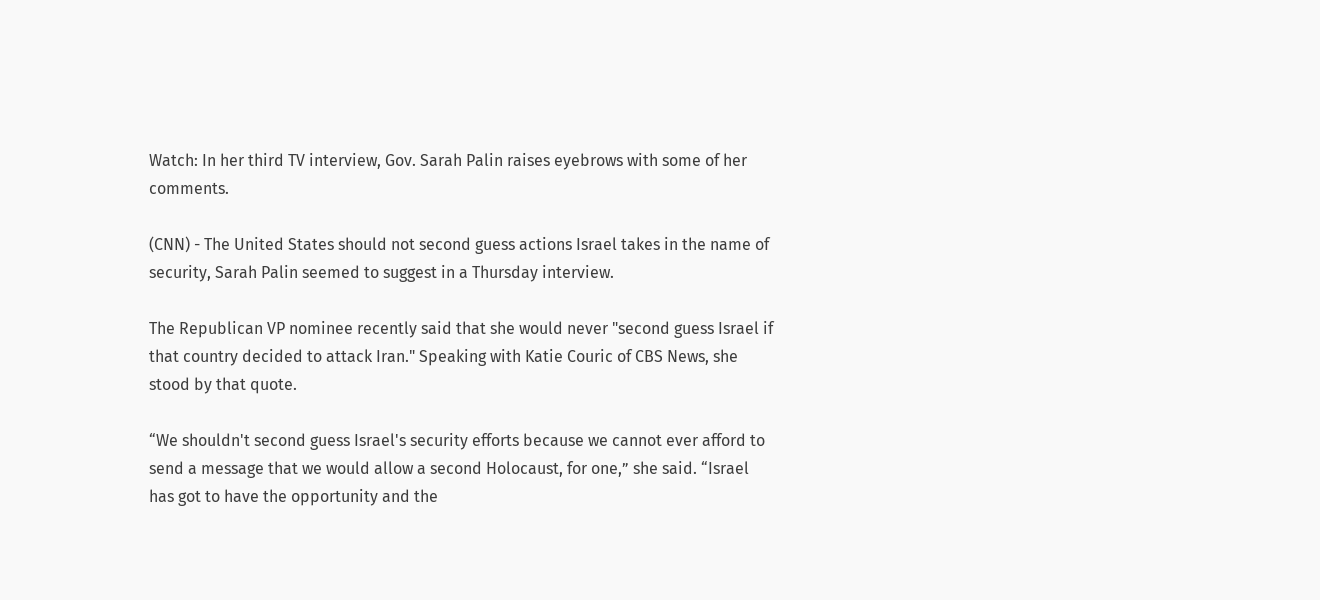Watch: In her third TV interview, Gov. Sarah Palin raises eyebrows with some of her comments.

(CNN) - The United States should not second guess actions Israel takes in the name of security, Sarah Palin seemed to suggest in a Thursday interview.

The Republican VP nominee recently said that she would never "second guess Israel if that country decided to attack Iran." Speaking with Katie Couric of CBS News, she stood by that quote.

“We shouldn't second guess Israel's security efforts because we cannot ever afford to send a message that we would allow a second Holocaust, for one,” she said. “Israel has got to have the opportunity and the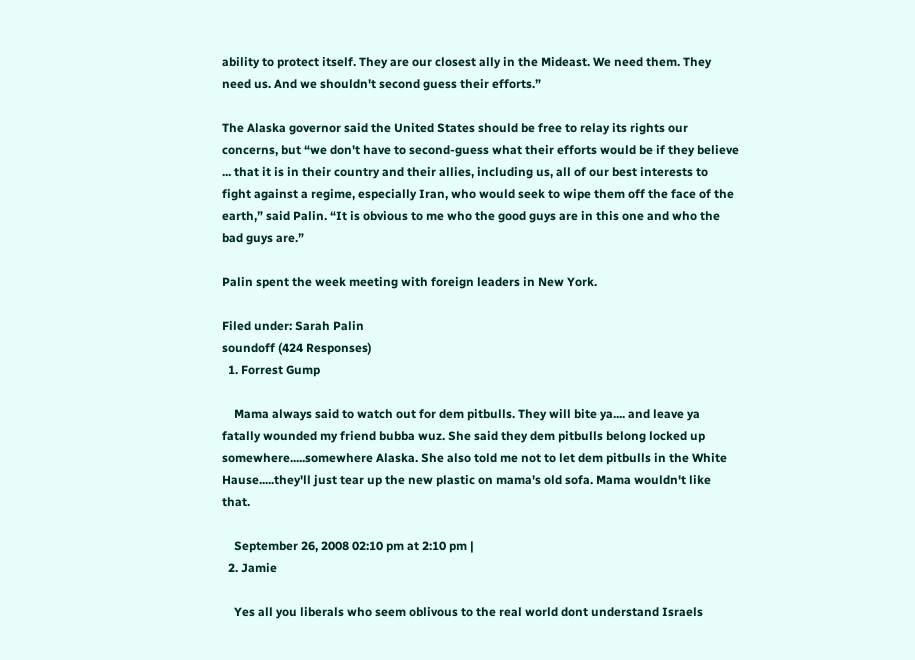ability to protect itself. They are our closest ally in the Mideast. We need them. They need us. And we shouldn't second guess their efforts.”

The Alaska governor said the United States should be free to relay its rights our concerns, but “we don't have to second-guess what their efforts would be if they believe ... that it is in their country and their allies, including us, all of our best interests to fight against a regime, especially Iran, who would seek to wipe them off the face of the earth,” said Palin. “It is obvious to me who the good guys are in this one and who the bad guys are.”

Palin spent the week meeting with foreign leaders in New York.

Filed under: Sarah Palin
soundoff (424 Responses)
  1. Forrest Gump

    Mama always said to watch out for dem pitbulls. They will bite ya.... and leave ya fatally wounded my friend bubba wuz. She said they dem pitbulls belong locked up somewhere.....somewhere Alaska. She also told me not to let dem pitbulls in the White Hause.....they'll just tear up the new plastic on mama's old sofa. Mama wouldn't like that.

    September 26, 2008 02:10 pm at 2:10 pm |
  2. Jamie

    Yes all you liberals who seem oblivous to the real world dont understand Israels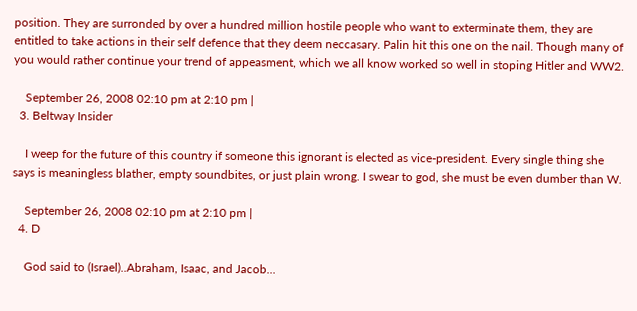position. They are surronded by over a hundred million hostile people who want to exterminate them, they are entitled to take actions in their self defence that they deem neccasary. Palin hit this one on the nail. Though many of you would rather continue your trend of appeasment, which we all know worked so well in stoping Hitler and WW2.

    September 26, 2008 02:10 pm at 2:10 pm |
  3. Beltway Insider

    I weep for the future of this country if someone this ignorant is elected as vice-president. Every single thing she says is meaningless blather, empty soundbites, or just plain wrong. I swear to god, she must be even dumber than W.

    September 26, 2008 02:10 pm at 2:10 pm |
  4. D

    God said to (Israel)..Abraham, Isaac, and Jacob...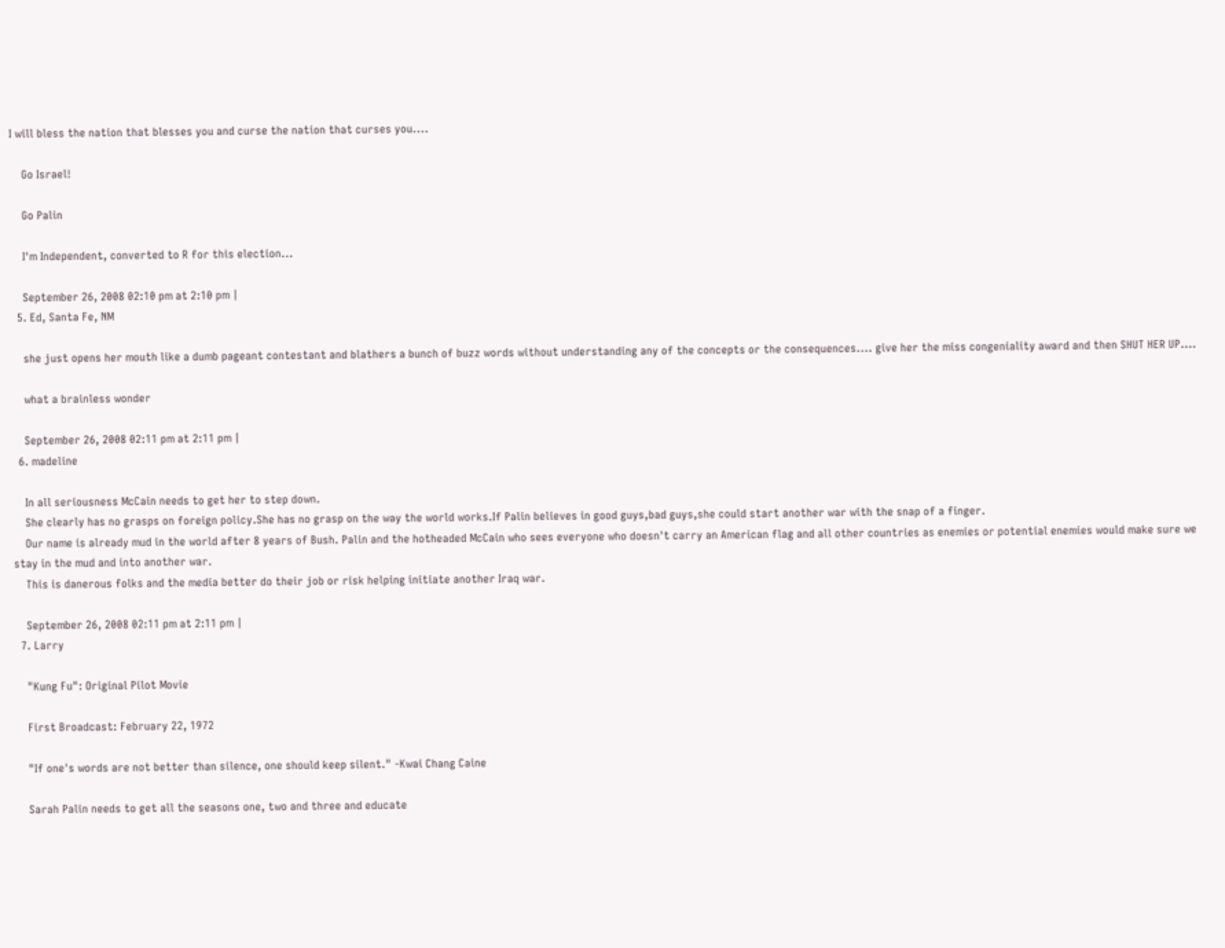I will bless the nation that blesses you and curse the nation that curses you....

    Go Israel!

    Go Palin

    I'm Independent, converted to R for this election...

    September 26, 2008 02:10 pm at 2:10 pm |
  5. Ed, Santa Fe, NM

    she just opens her mouth like a dumb pageant contestant and blathers a bunch of buzz words without understanding any of the concepts or the consequences.... give her the miss congeniality award and then SHUT HER UP....

    what a brainless wonder

    September 26, 2008 02:11 pm at 2:11 pm |
  6. madeline

    In all seriousness McCain needs to get her to step down.
    She clearly has no grasps on foreign policy.She has no grasp on the way the world works.If Palin believes in good guys,bad guys,she could start another war with the snap of a finger.
    Our name is already mud in the world after 8 years of Bush. Palin and the hotheaded McCain who sees everyone who doesn't carry an American flag and all other countries as enemies or potential enemies would make sure we stay in the mud and into another war.
    This is danerous folks and the media better do their job or risk helping initiate another Iraq war.

    September 26, 2008 02:11 pm at 2:11 pm |
  7. Larry

    "Kung Fu": Original Pilot Movie

    First Broadcast: February 22, 1972

    "If one's words are not better than silence, one should keep silent." -Kwai Chang Caine

    Sarah Palin needs to get all the seasons one, two and three and educate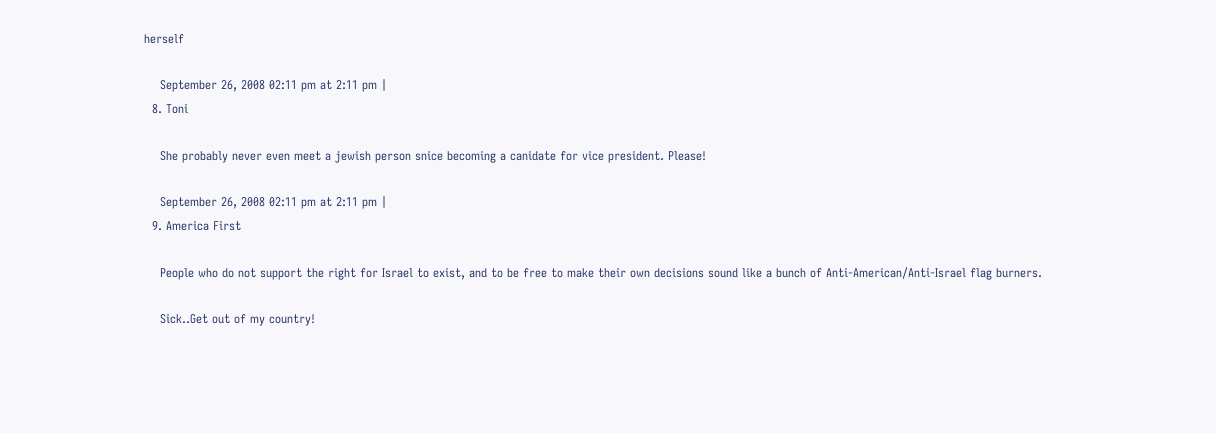herself

    September 26, 2008 02:11 pm at 2:11 pm |
  8. Toni

    She probably never even meet a jewish person snice becoming a canidate for vice president. Please!

    September 26, 2008 02:11 pm at 2:11 pm |
  9. America First

    People who do not support the right for Israel to exist, and to be free to make their own decisions sound like a bunch of Anti-American/Anti-Israel flag burners.

    Sick..Get out of my country!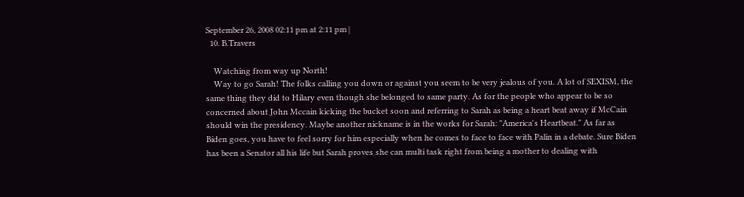September 26, 2008 02:11 pm at 2:11 pm |
  10. B.Travers

    Watching from way up North!
    Way to go Sarah! The folks calling you down or against you seem to be very jealous of you. A lot of SEXISM, the same thing they did to Hilary even though she belonged to same party. As for the people who appear to be so concerned about John Mccain kicking the bucket soon and referring to Sarah as being a heart beat away if McCain should win the presidency. Maybe another nickname is in the works for Sarah: "America's Heartbeat." As far as Biden goes, you have to feel sorry for him especially when he comes to face to face with Palin in a debate. Sure Biden has been a Senator all his life but Sarah proves she can multi task right from being a mother to dealing with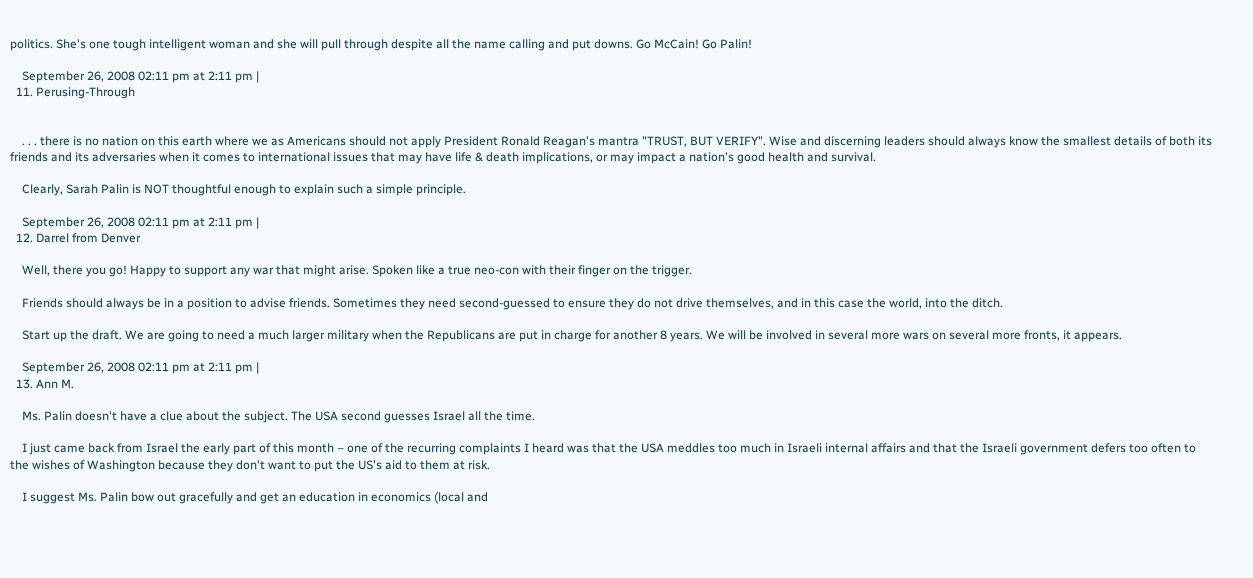politics. She's one tough intelligent woman and she will pull through despite all the name calling and put downs. Go McCain! Go Palin!

    September 26, 2008 02:11 pm at 2:11 pm |
  11. Perusing-Through


    . . . there is no nation on this earth where we as Americans should not apply President Ronald Reagan's mantra "TRUST, BUT VERIFY". Wise and discerning leaders should always know the smallest details of both its friends and its adversaries when it comes to international issues that may have life & death implications, or may impact a nation's good health and survival.

    Clearly, Sarah Palin is NOT thoughtful enough to explain such a simple principle.

    September 26, 2008 02:11 pm at 2:11 pm |
  12. Darrel from Denver

    Well, there you go! Happy to support any war that might arise. Spoken like a true neo-con with their finger on the trigger.

    Friends should always be in a position to advise friends. Sometimes they need second-guessed to ensure they do not drive themselves, and in this case the world, into the ditch.

    Start up the draft. We are going to need a much larger military when the Republicans are put in charge for another 8 years. We will be involved in several more wars on several more fronts, it appears.

    September 26, 2008 02:11 pm at 2:11 pm |
  13. Ann M.

    Ms. Palin doesn't have a clue about the subject. The USA second guesses Israel all the time.

    I just came back from Israel the early part of this month – one of the recurring complaints I heard was that the USA meddles too much in Israeli internal affairs and that the Israeli government defers too often to the wishes of Washington because they don't want to put the US's aid to them at risk.

    I suggest Ms. Palin bow out gracefully and get an education in economics (local and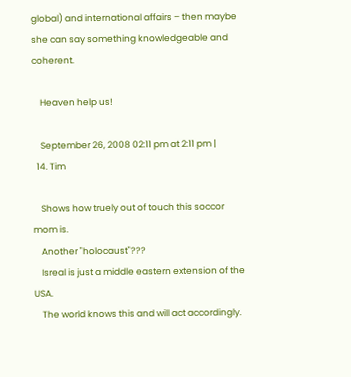global) and international affairs – then maybe she can say something knowledgeable and coherent.

    Heaven help us!

    September 26, 2008 02:11 pm at 2:11 pm |
  14. Tim

    Shows how truely out of touch this soccor mom is.
    Another "holocaust"???
    Isreal is just a middle eastern extension of the USA.
    The world knows this and will act accordingly.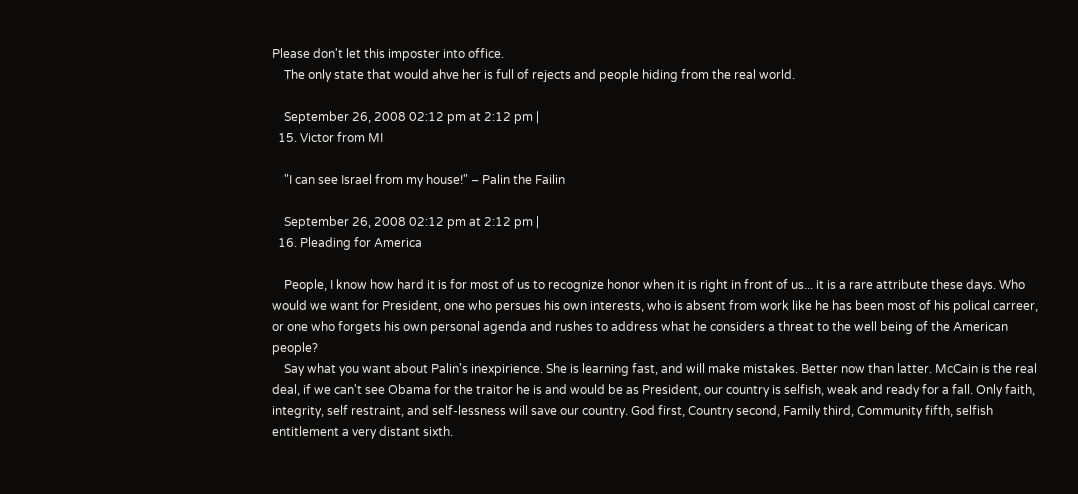Please don't let this imposter into office.
    The only state that would ahve her is full of rejects and people hiding from the real world.

    September 26, 2008 02:12 pm at 2:12 pm |
  15. Victor from MI

    "I can see Israel from my house!" – Palin the Failin

    September 26, 2008 02:12 pm at 2:12 pm |
  16. Pleading for America

    People, I know how hard it is for most of us to recognize honor when it is right in front of us... it is a rare attribute these days. Who would we want for President, one who persues his own interests, who is absent from work like he has been most of his polical carreer, or one who forgets his own personal agenda and rushes to address what he considers a threat to the well being of the American people?
    Say what you want about Palin's inexpirience. She is learning fast, and will make mistakes. Better now than latter. McCain is the real deal, if we can't see Obama for the traitor he is and would be as President, our country is selfish, weak and ready for a fall. Only faith, integrity, self restraint, and self-lessness will save our country. God first, Country second, Family third, Community fifth, selfish entitlement a very distant sixth.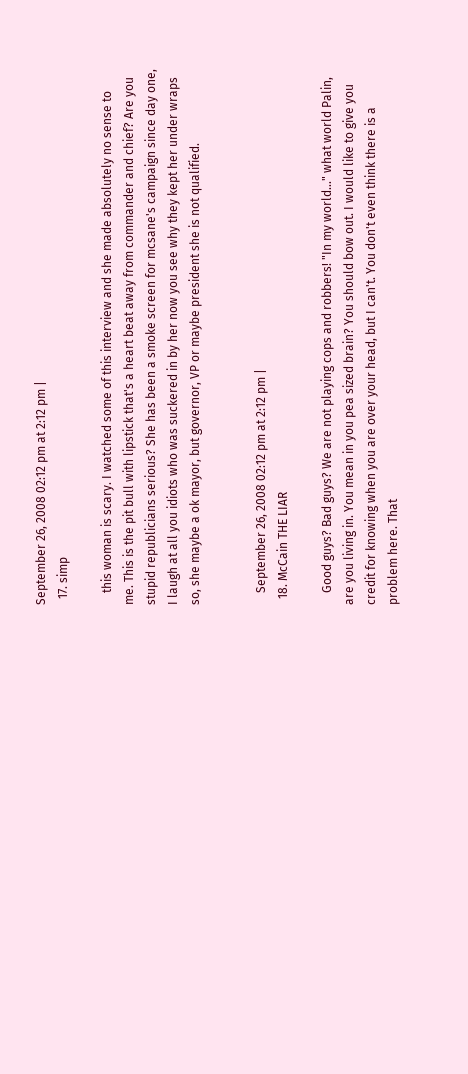September 26, 2008 02:12 pm at 2:12 pm |
  17. simp

    this woman is scary. I watched some of this interview and she made absolutely no sense to me. This is the pit bull with lipstick that's a heart beat away from commander and chief? Are you stupid republicians serious? She has been a smoke screen for mcsane's campaign since day one, I laugh at all you idiots who was suckered in by her now you see why they kept her under wraps so, she maybe a ok mayor, but governor, VP or maybe president she is not qualified.


    September 26, 2008 02:12 pm at 2:12 pm |
  18. McCain THE LIAR

    Good guys? Bad guys? We are not playing cops and robbers! "In my world..." what world Palin, are you living in. You mean in you pea sized brain? You should bow out. I would like to give you credit for knowing when you are over your head, but I can't. You don't even think there is a problem here. That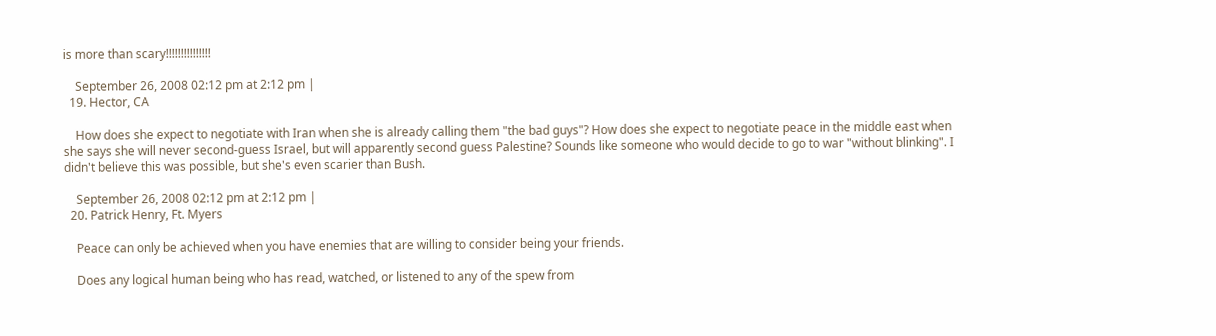is more than scary!!!!!!!!!!!!!!!

    September 26, 2008 02:12 pm at 2:12 pm |
  19. Hector, CA

    How does she expect to negotiate with Iran when she is already calling them "the bad guys"? How does she expect to negotiate peace in the middle east when she says she will never second-guess Israel, but will apparently second guess Palestine? Sounds like someone who would decide to go to war "without blinking". I didn't believe this was possible, but she's even scarier than Bush.

    September 26, 2008 02:12 pm at 2:12 pm |
  20. Patrick Henry, Ft. Myers

    Peace can only be achieved when you have enemies that are willing to consider being your friends.

    Does any logical human being who has read, watched, or listened to any of the spew from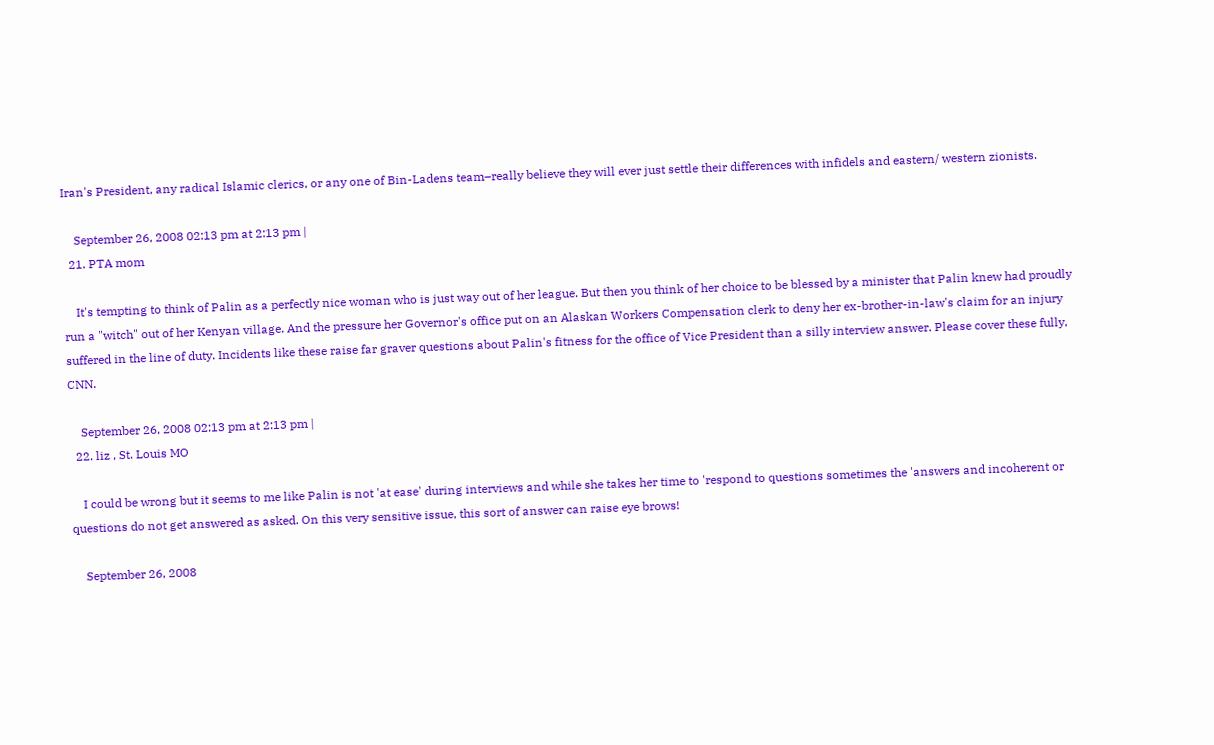Iran's President, any radical Islamic clerics, or any one of Bin-Ladens team–really believe they will ever just settle their differences with infidels and eastern/ western zionists.

    September 26, 2008 02:13 pm at 2:13 pm |
  21. PTA mom

    It's tempting to think of Palin as a perfectly nice woman who is just way out of her league. But then you think of her choice to be blessed by a minister that Palin knew had proudly run a "witch" out of her Kenyan village. And the pressure her Governor's office put on an Alaskan Workers Compensation clerk to deny her ex-brother-in-law's claim for an injury suffered in the line of duty. Incidents like these raise far graver questions about Palin's fitness for the office of Vice President than a silly interview answer. Please cover these fully, CNN.

    September 26, 2008 02:13 pm at 2:13 pm |
  22. liz , St. Louis MO

    I could be wrong but it seems to me like Palin is not 'at ease' during interviews and while she takes her time to 'respond to questions sometimes the 'answers and incoherent or questions do not get answered as asked. On this very sensitive issue, this sort of answer can raise eye brows!

    September 26, 2008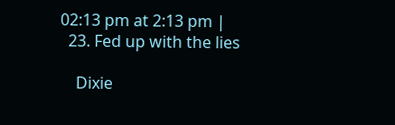02:13 pm at 2:13 pm |
  23. Fed up with the lies

    Dixie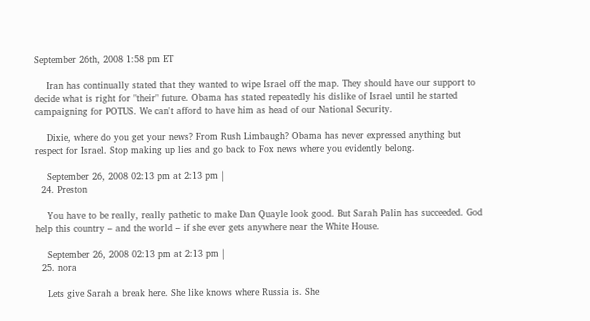September 26th, 2008 1:58 pm ET

    Iran has continually stated that they wanted to wipe Israel off the map. They should have our support to decide what is right for "their" future. Obama has stated repeatedly his dislike of Israel until he started campaigning for POTUS. We can't afford to have him as head of our National Security.

    Dixie, where do you get your news? From Rush Limbaugh? Obama has never expressed anything but respect for Israel. Stop making up lies and go back to Fox news where you evidently belong.

    September 26, 2008 02:13 pm at 2:13 pm |
  24. Preston

    You have to be really, really pathetic to make Dan Quayle look good. But Sarah Palin has succeeded. God help this country – and the world – if she ever gets anywhere near the White House.

    September 26, 2008 02:13 pm at 2:13 pm |
  25. nora

    Lets give Sarah a break here. She like knows where Russia is. She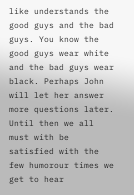like understands the good guys and the bad guys. You know the good guys wear white and the bad guys wear black. Perhaps John will let her answer more questions later. Until then we all must with be satisfied with the few humorour times we get to hear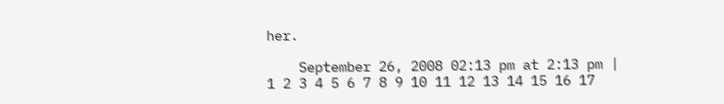her.

    September 26, 2008 02:13 pm at 2:13 pm |
1 2 3 4 5 6 7 8 9 10 11 12 13 14 15 16 17